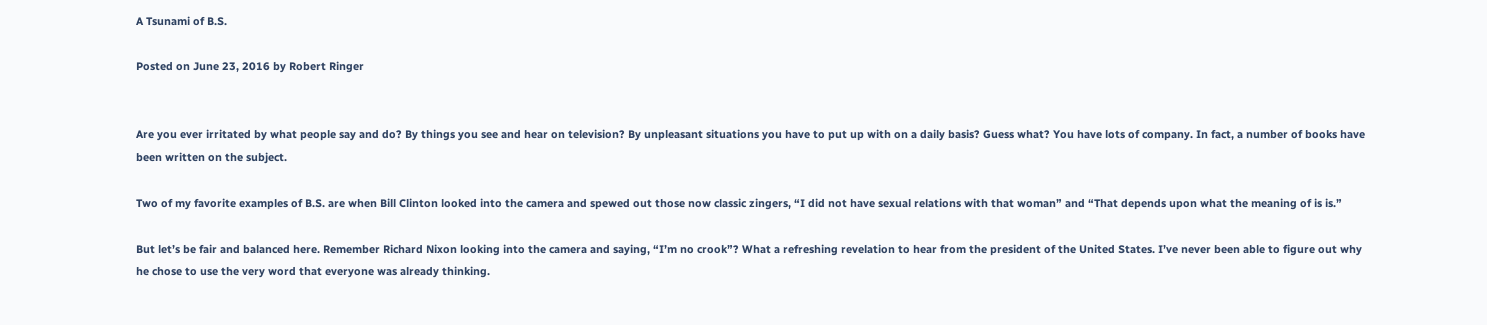A Tsunami of B.S.

Posted on June 23, 2016 by Robert Ringer


Are you ever irritated by what people say and do? By things you see and hear on television? By unpleasant situations you have to put up with on a daily basis? Guess what? You have lots of company. In fact, a number of books have been written on the subject.

Two of my favorite examples of B.S. are when Bill Clinton looked into the camera and spewed out those now classic zingers, “I did not have sexual relations with that woman” and “That depends upon what the meaning of is is.”

But let’s be fair and balanced here. Remember Richard Nixon looking into the camera and saying, “I’m no crook”? What a refreshing revelation to hear from the president of the United States. I’ve never been able to figure out why he chose to use the very word that everyone was already thinking.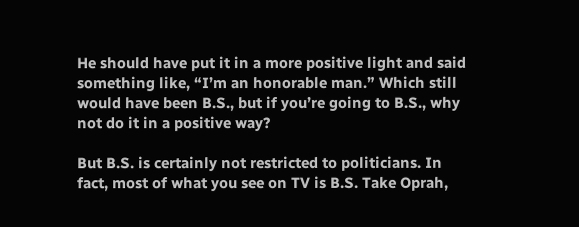He should have put it in a more positive light and said something like, “I’m an honorable man.” Which still would have been B.S., but if you’re going to B.S., why not do it in a positive way?

But B.S. is certainly not restricted to politicians. In fact, most of what you see on TV is B.S. Take Oprah,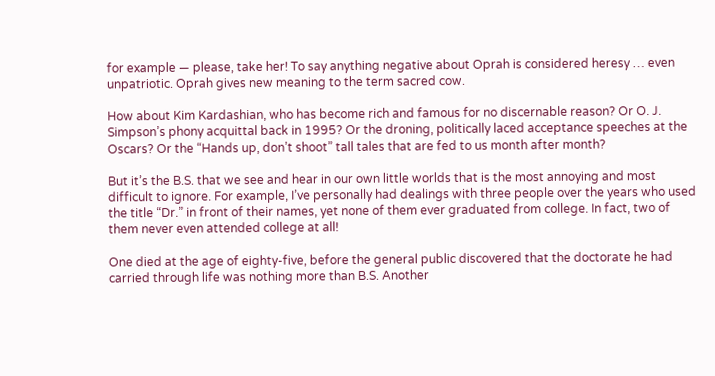for example — please, take her! To say anything negative about Oprah is considered heresy … even unpatriotic. Oprah gives new meaning to the term sacred cow.

How about Kim Kardashian, who has become rich and famous for no discernable reason? Or O. J. Simpson’s phony acquittal back in 1995? Or the droning, politically laced acceptance speeches at the Oscars? Or the “Hands up, don’t shoot” tall tales that are fed to us month after month?

But it’s the B.S. that we see and hear in our own little worlds that is the most annoying and most difficult to ignore. For example, I’ve personally had dealings with three people over the years who used the title “Dr.” in front of their names, yet none of them ever graduated from college. In fact, two of them never even attended college at all!

One died at the age of eighty-five, before the general public discovered that the doctorate he had carried through life was nothing more than B.S. Another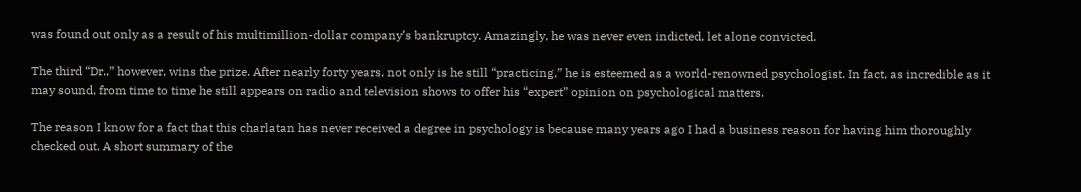was found out only as a result of his multimillion-dollar company’s bankruptcy. Amazingly, he was never even indicted, let alone convicted.

The third “Dr.,” however, wins the prize. After nearly forty years, not only is he still “practicing,” he is esteemed as a world-renowned psychologist. In fact, as incredible as it may sound, from time to time he still appears on radio and television shows to offer his “expert” opinion on psychological matters.

The reason I know for a fact that this charlatan has never received a degree in psychology is because many years ago I had a business reason for having him thoroughly checked out. A short summary of the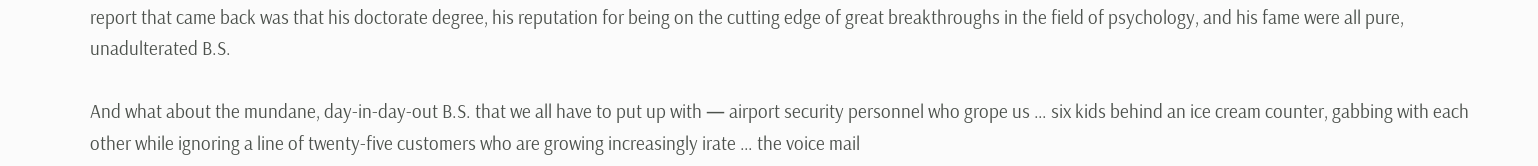report that came back was that his doctorate degree, his reputation for being on the cutting edge of great breakthroughs in the field of psychology, and his fame were all pure, unadulterated B.S.

And what about the mundane, day-in-day-out B.S. that we all have to put up with — airport security personnel who grope us … six kids behind an ice cream counter, gabbing with each other while ignoring a line of twenty-five customers who are growing increasingly irate … the voice mail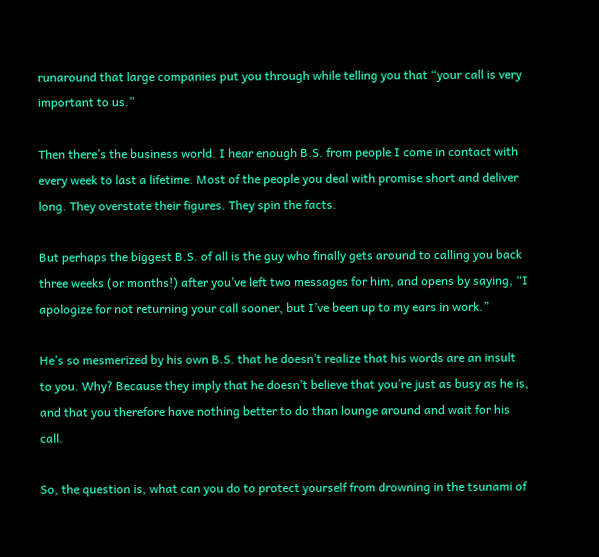runaround that large companies put you through while telling you that “your call is very important to us.”

Then there’s the business world. I hear enough B.S. from people I come in contact with every week to last a lifetime. Most of the people you deal with promise short and deliver long. They overstate their figures. They spin the facts.

But perhaps the biggest B.S. of all is the guy who finally gets around to calling you back three weeks (or months!) after you’ve left two messages for him, and opens by saying, “I apologize for not returning your call sooner, but I’ve been up to my ears in work.”

He’s so mesmerized by his own B.S. that he doesn’t realize that his words are an insult to you. Why? Because they imply that he doesn’t believe that you’re just as busy as he is, and that you therefore have nothing better to do than lounge around and wait for his call.

So, the question is, what can you do to protect yourself from drowning in the tsunami of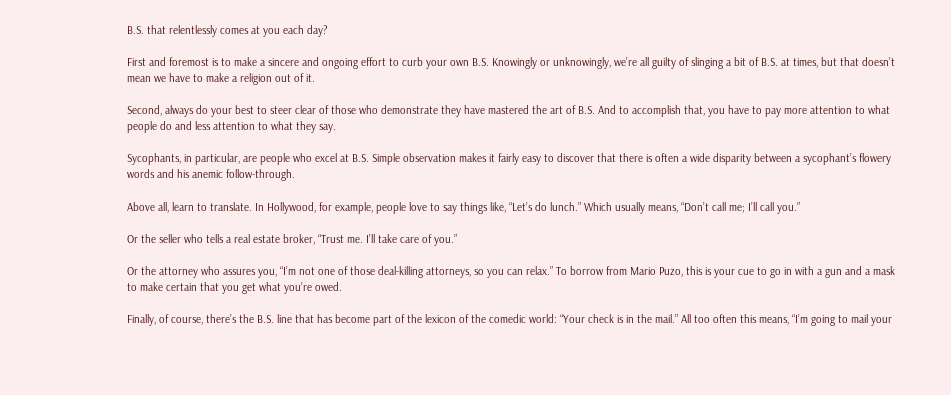B.S. that relentlessly comes at you each day?

First and foremost is to make a sincere and ongoing effort to curb your own B.S. Knowingly or unknowingly, we’re all guilty of slinging a bit of B.S. at times, but that doesn’t mean we have to make a religion out of it.

Second, always do your best to steer clear of those who demonstrate they have mastered the art of B.S. And to accomplish that, you have to pay more attention to what people do and less attention to what they say.

Sycophants, in particular, are people who excel at B.S. Simple observation makes it fairly easy to discover that there is often a wide disparity between a sycophant’s flowery words and his anemic follow-through.

Above all, learn to translate. In Hollywood, for example, people love to say things like, “Let’s do lunch.” Which usually means, “Don’t call me; I’ll call you.”

Or the seller who tells a real estate broker, “Trust me. I’ll take care of you.”

Or the attorney who assures you, “I’m not one of those deal-killing attorneys, so you can relax.” To borrow from Mario Puzo, this is your cue to go in with a gun and a mask to make certain that you get what you’re owed.

Finally, of course, there’s the B.S. line that has become part of the lexicon of the comedic world: “Your check is in the mail.” All too often this means, “I’m going to mail your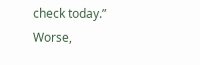check today.” Worse,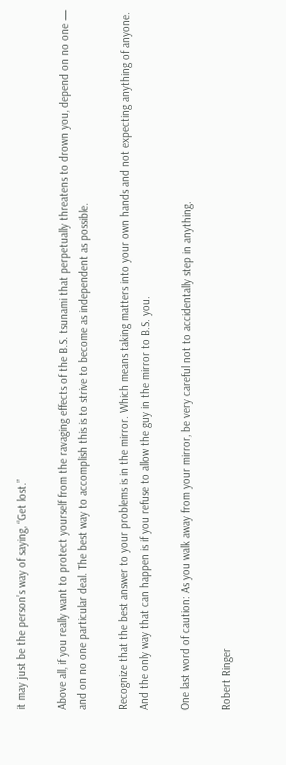it may just be the person’s way of saying, “Get lost.”

Above all, if you really want to protect yourself from the ravaging effects of the B.S. tsunami that perpetually threatens to drown you, depend on no one — and on no one particular deal. The best way to accomplish this is to strive to become as independent as possible.

Recognize that the best answer to your problems is in the mirror. Which means taking matters into your own hands and not expecting anything of anyone. And the only way that can happen is if you refuse to allow the guy in the mirror to B.S. you.

One last word of caution: As you walk away from your mirror, be very careful not to accidentally step in anything.

Robert Ringer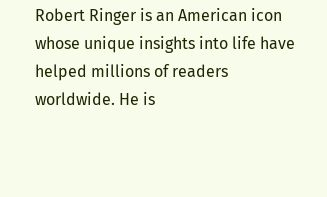Robert Ringer is an American icon whose unique insights into life have helped millions of readers worldwide. He is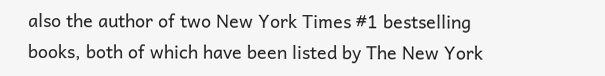also the author of two New York Times #1 bestselling books, both of which have been listed by The New York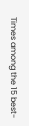Times among the 15 best-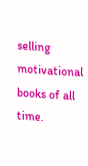selling motivational books of all time.